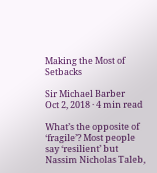Making the Most of Setbacks

Sir Michael Barber
Oct 2, 2018 · 4 min read

What’s the opposite of ‘fragile’? Most people say ‘resilient’ but Nassim Nicholas Taleb,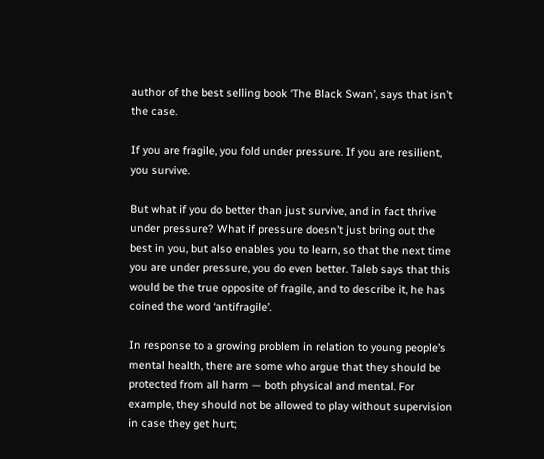author of the best selling book ‘The Black Swan’, says that isn’t the case.

If you are fragile, you fold under pressure. If you are resilient, you survive.

But what if you do better than just survive, and in fact thrive under pressure? What if pressure doesn’t just bring out the best in you, but also enables you to learn, so that the next time you are under pressure, you do even better. Taleb says that this would be the true opposite of fragile, and to describe it, he has coined the word ‘antifragile’.

In response to a growing problem in relation to young people’s mental health, there are some who argue that they should be protected from all harm — both physical and mental. For example, they should not be allowed to play without supervision in case they get hurt;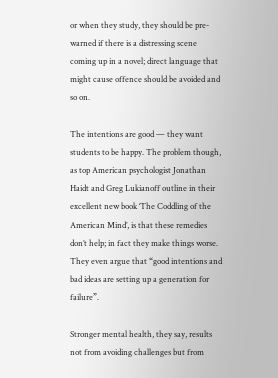or when they study, they should be pre-warned if there is a distressing scene coming up in a novel; direct language that might cause offence should be avoided and so on.

The intentions are good — they want students to be happy. The problem though, as top American psychologist Jonathan Haidt and Greg Lukianoff outline in their excellent new book ‘The Coddling of the American Mind’, is that these remedies don’t help; in fact they make things worse. They even argue that “good intentions and bad ideas are setting up a generation for failure”.

Stronger mental health, they say, results not from avoiding challenges but from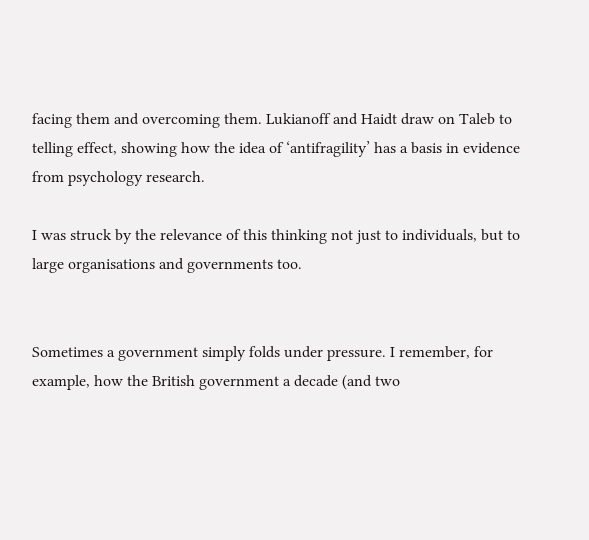facing them and overcoming them. Lukianoff and Haidt draw on Taleb to telling effect, showing how the idea of ‘antifragility’ has a basis in evidence from psychology research.

I was struck by the relevance of this thinking not just to individuals, but to large organisations and governments too.


Sometimes a government simply folds under pressure. I remember, for example, how the British government a decade (and two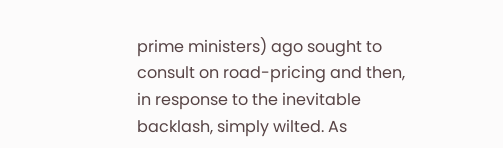prime ministers) ago sought to consult on road-pricing and then, in response to the inevitable backlash, simply wilted. As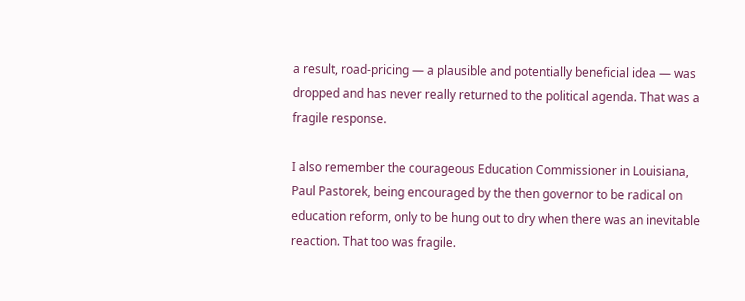a result, road-pricing — a plausible and potentially beneficial idea — was dropped and has never really returned to the political agenda. That was a fragile response.

I also remember the courageous Education Commissioner in Louisiana, Paul Pastorek, being encouraged by the then governor to be radical on education reform, only to be hung out to dry when there was an inevitable reaction. That too was fragile.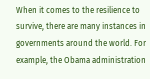When it comes to the resilience to survive, there are many instances in governments around the world. For example, the Obama administration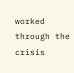worked through the crisis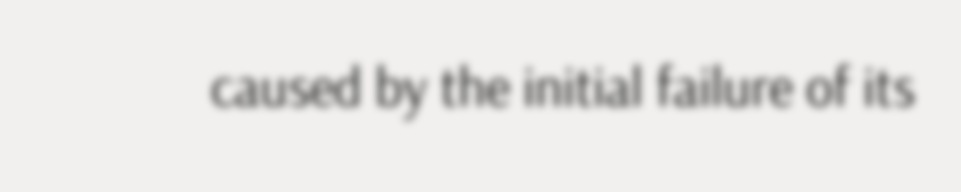caused by the initial failure of its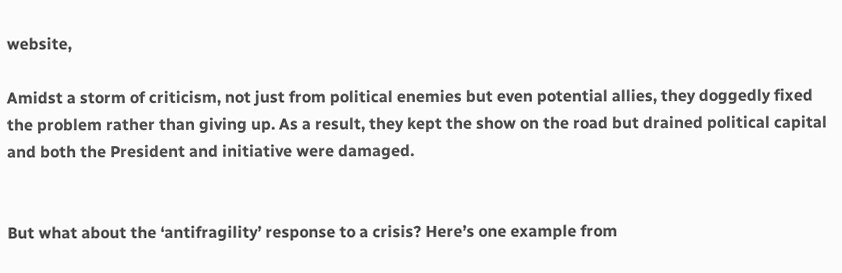website,

Amidst a storm of criticism, not just from political enemies but even potential allies, they doggedly fixed the problem rather than giving up. As a result, they kept the show on the road but drained political capital and both the President and initiative were damaged.


But what about the ‘antifragility’ response to a crisis? Here’s one example from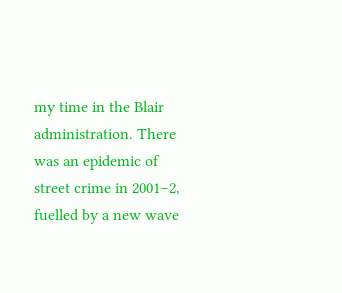my time in the Blair administration. There was an epidemic of street crime in 2001–2, fuelled by a new wave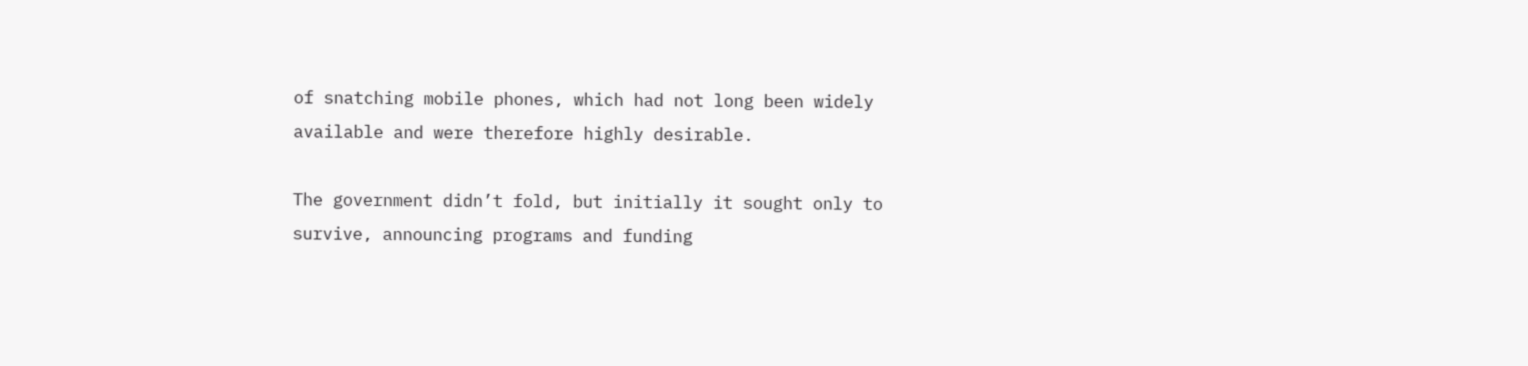of snatching mobile phones, which had not long been widely available and were therefore highly desirable.

The government didn’t fold, but initially it sought only to survive, announcing programs and funding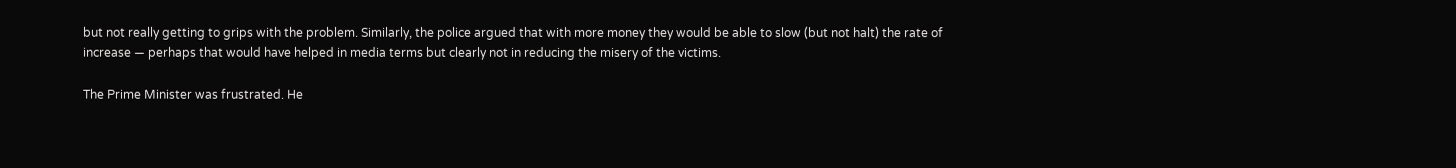but not really getting to grips with the problem. Similarly, the police argued that with more money they would be able to slow (but not halt) the rate of increase — perhaps that would have helped in media terms but clearly not in reducing the misery of the victims.

The Prime Minister was frustrated. He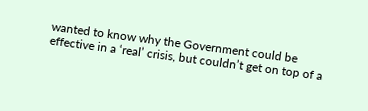wanted to know why the Government could be effective in a ‘real’ crisis, but couldn’t get on top of a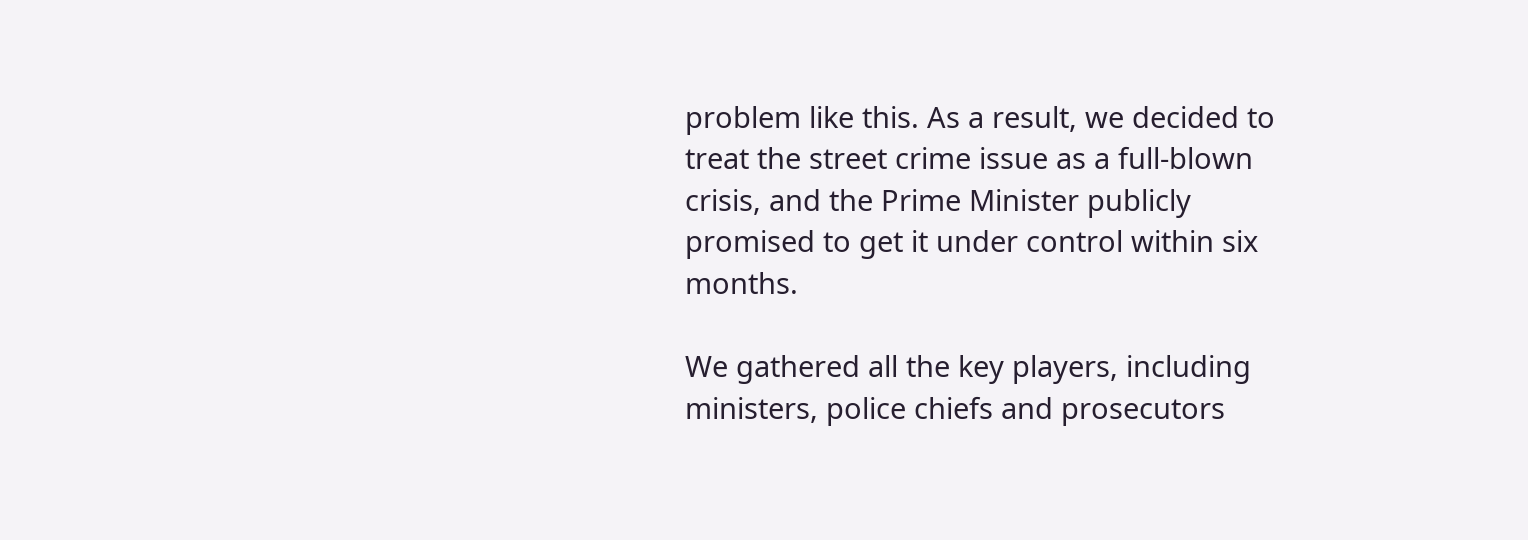problem like this. As a result, we decided to treat the street crime issue as a full-blown crisis, and the Prime Minister publicly promised to get it under control within six months.

We gathered all the key players, including ministers, police chiefs and prosecutors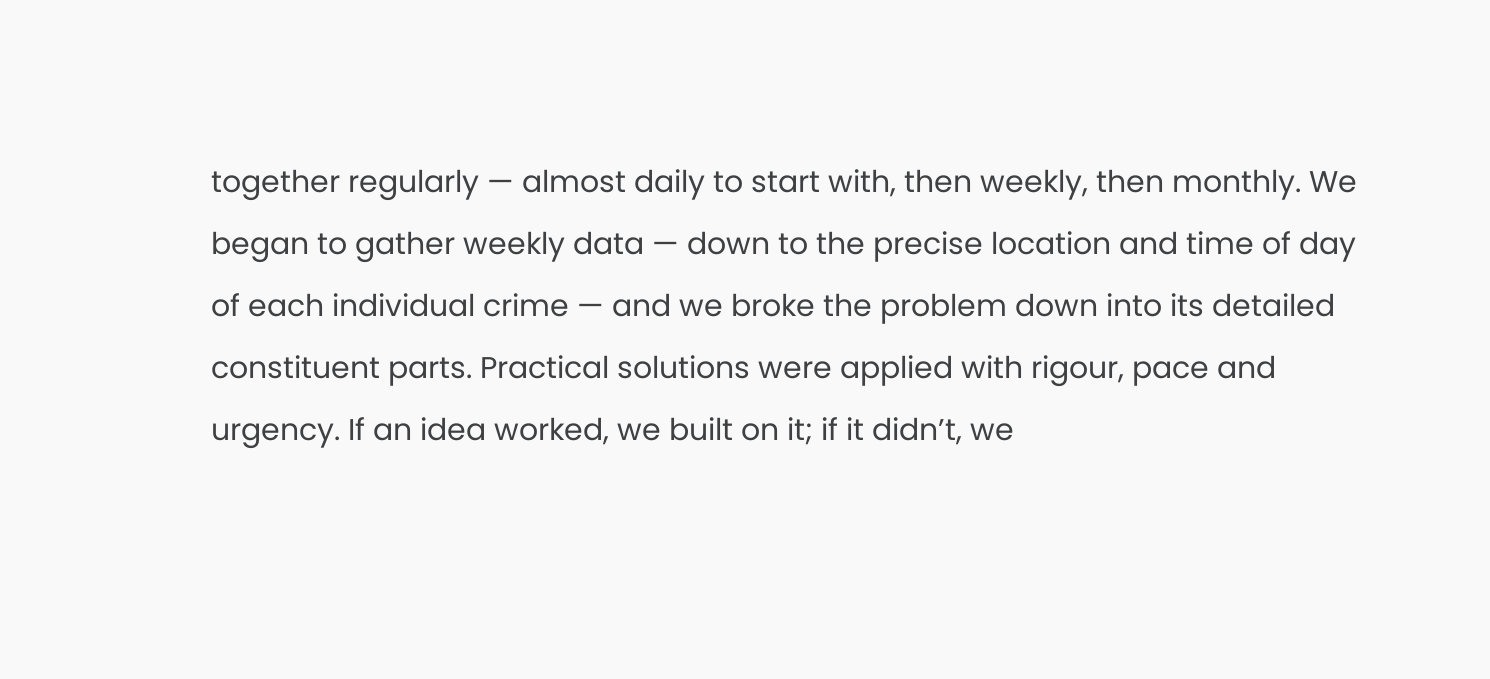together regularly — almost daily to start with, then weekly, then monthly. We began to gather weekly data — down to the precise location and time of day of each individual crime — and we broke the problem down into its detailed constituent parts. Practical solutions were applied with rigour, pace and urgency. If an idea worked, we built on it; if it didn’t, we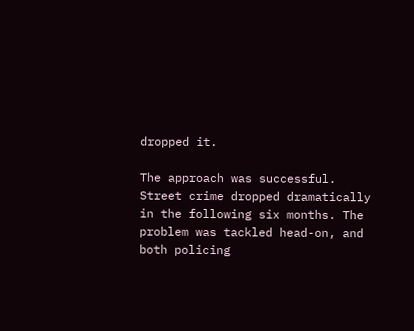dropped it.

The approach was successful. Street crime dropped dramatically in the following six months. The problem was tackled head-on, and both policing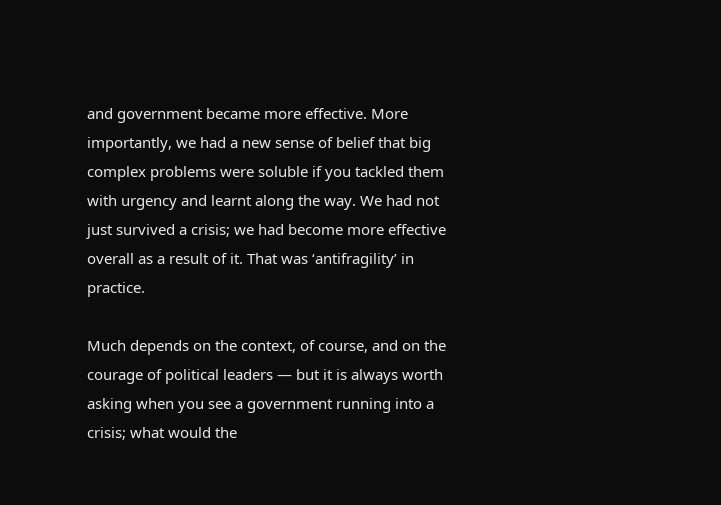and government became more effective. More importantly, we had a new sense of belief that big complex problems were soluble if you tackled them with urgency and learnt along the way. We had not just survived a crisis; we had become more effective overall as a result of it. That was ‘antifragility’ in practice.

Much depends on the context, of course, and on the courage of political leaders — but it is always worth asking when you see a government running into a crisis; what would the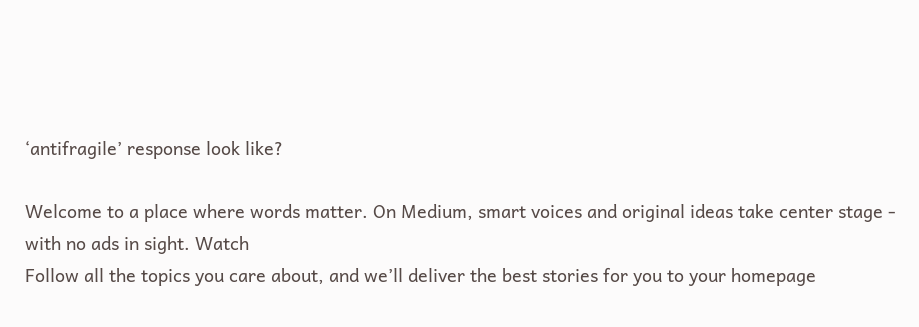‘antifragile’ response look like?

Welcome to a place where words matter. On Medium, smart voices and original ideas take center stage - with no ads in sight. Watch
Follow all the topics you care about, and we’ll deliver the best stories for you to your homepage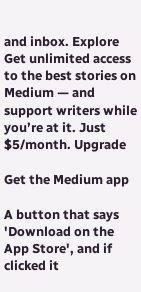and inbox. Explore
Get unlimited access to the best stories on Medium — and support writers while you’re at it. Just $5/month. Upgrade

Get the Medium app

A button that says 'Download on the App Store', and if clicked it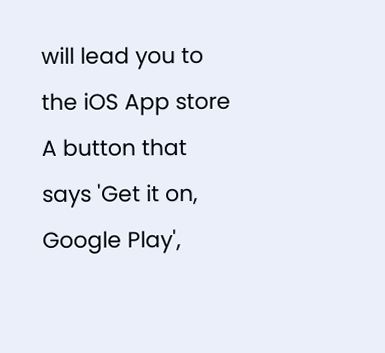will lead you to the iOS App store
A button that says 'Get it on, Google Play',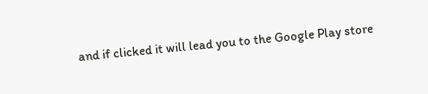and if clicked it will lead you to the Google Play store